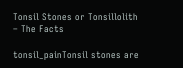Tonsil Stones or Tonsillolith – The Facts

tonsil_painTonsil stones are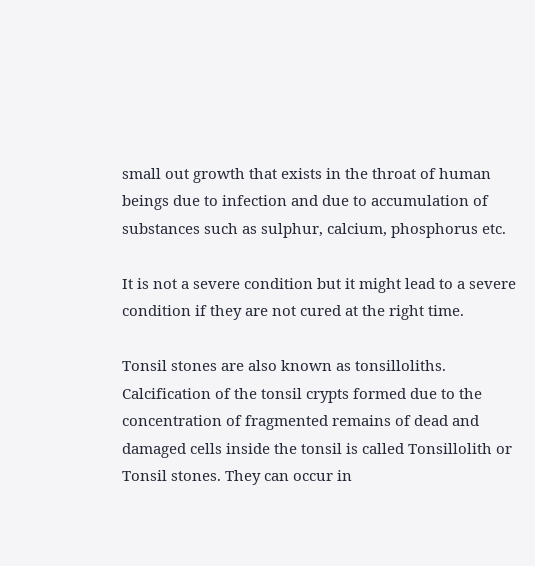small out growth that exists in the throat of human beings due to infection and due to accumulation of substances such as sulphur, calcium, phosphorus etc.

It is not a severe condition but it might lead to a severe condition if they are not cured at the right time.

Tonsil stones are also known as tonsilloliths. Calcification of the tonsil crypts formed due to the concentration of fragmented remains of dead and damaged cells inside the tonsil is called Tonsillolith or Tonsil stones. They can occur in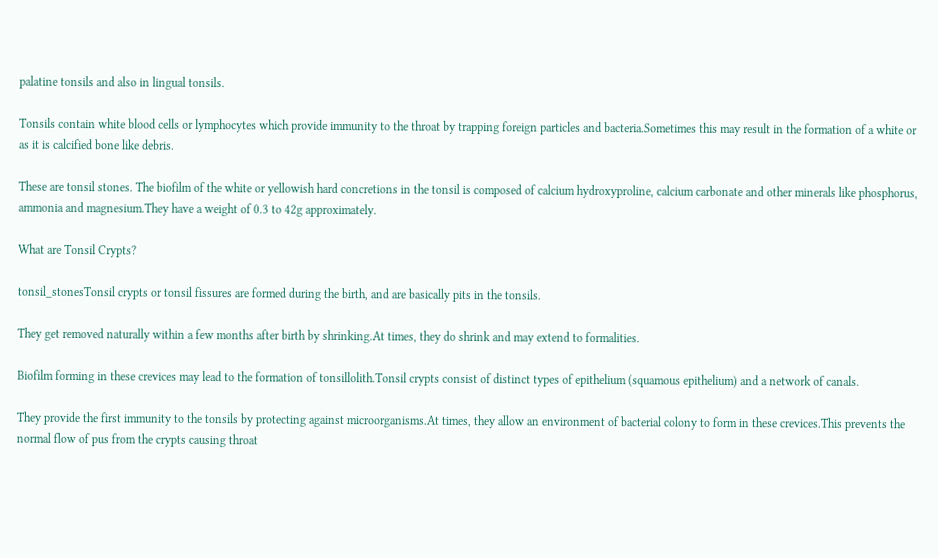palatine tonsils and also in lingual tonsils.

Tonsils contain white blood cells or lymphocytes which provide immunity to the throat by trapping foreign particles and bacteria.Sometimes this may result in the formation of a white or as it is calcified bone like debris.

These are tonsil stones. The biofilm of the white or yellowish hard concretions in the tonsil is composed of calcium hydroxyproline, calcium carbonate and other minerals like phosphorus, ammonia and magnesium.They have a weight of 0.3 to 42g approximately.

What are Tonsil Crypts?

tonsil_stonesTonsil crypts or tonsil fissures are formed during the birth, and are basically pits in the tonsils.

They get removed naturally within a few months after birth by shrinking.At times, they do shrink and may extend to formalities.

Biofilm forming in these crevices may lead to the formation of tonsillolith.Tonsil crypts consist of distinct types of epithelium (squamous epithelium) and a network of canals.

They provide the first immunity to the tonsils by protecting against microorganisms.At times, they allow an environment of bacterial colony to form in these crevices.This prevents the normal flow of pus from the crypts causing throat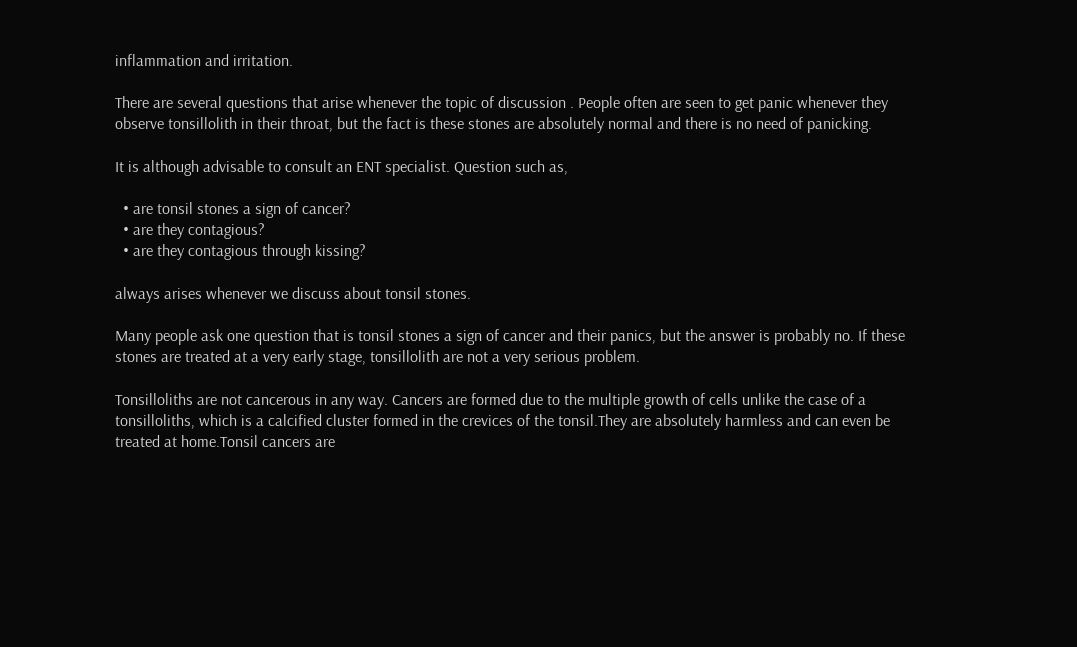inflammation and irritation.

There are several questions that arise whenever the topic of discussion . People often are seen to get panic whenever they observe tonsillolith in their throat, but the fact is these stones are absolutely normal and there is no need of panicking.

It is although advisable to consult an ENT specialist. Question such as,

  • are tonsil stones a sign of cancer?
  • are they contagious?
  • are they contagious through kissing?

always arises whenever we discuss about tonsil stones.

Many people ask one question that is tonsil stones a sign of cancer and their panics, but the answer is probably no. If these stones are treated at a very early stage, tonsillolith are not a very serious problem.

Tonsilloliths are not cancerous in any way. Cancers are formed due to the multiple growth of cells unlike the case of a tonsilloliths, which is a calcified cluster formed in the crevices of the tonsil.They are absolutely harmless and can even be treated at home.Tonsil cancers are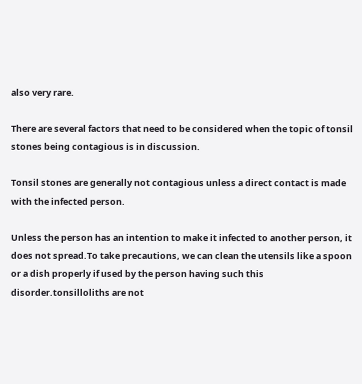also very rare.

There are several factors that need to be considered when the topic of tonsil stones being contagious is in discussion.

Tonsil stones are generally not contagious unless a direct contact is made with the infected person.

Unless the person has an intention to make it infected to another person, it does not spread.To take precautions, we can clean the utensils like a spoon or a dish properly if used by the person having such this disorder.tonsilloliths are not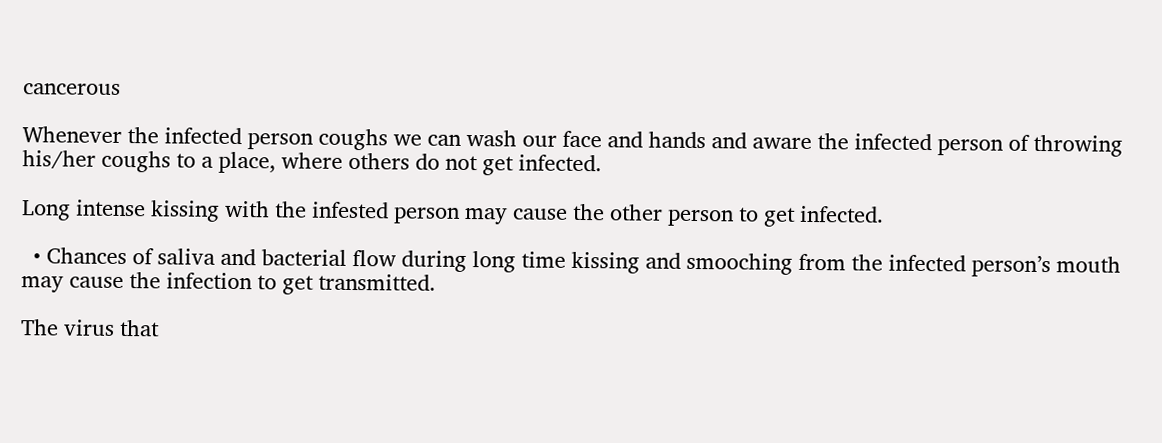cancerous

Whenever the infected person coughs we can wash our face and hands and aware the infected person of throwing his/her coughs to a place, where others do not get infected.

Long intense kissing with the infested person may cause the other person to get infected.

  • Chances of saliva and bacterial flow during long time kissing and smooching from the infected person’s mouth may cause the infection to get transmitted.

The virus that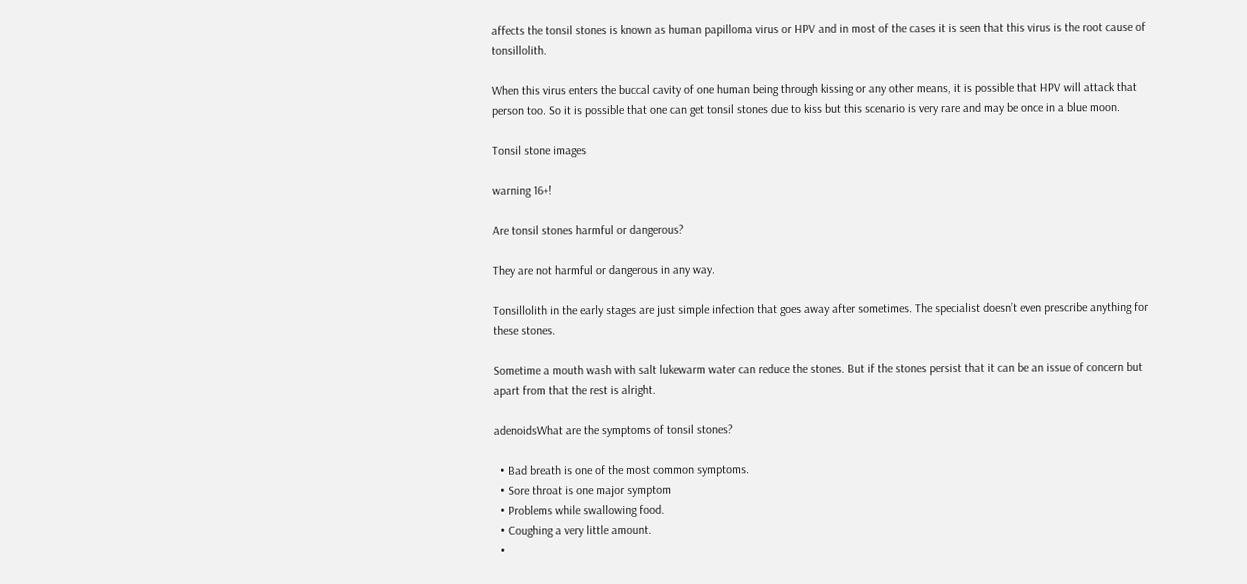affects the tonsil stones is known as human papilloma virus or HPV and in most of the cases it is seen that this virus is the root cause of tonsillolith.

When this virus enters the buccal cavity of one human being through kissing or any other means, it is possible that HPV will attack that person too. So it is possible that one can get tonsil stones due to kiss but this scenario is very rare and may be once in a blue moon.

Tonsil stone images

warning 16+!

Are tonsil stones harmful or dangerous?

They are not harmful or dangerous in any way.

Tonsillolith in the early stages are just simple infection that goes away after sometimes. The specialist doesn’t even prescribe anything for these stones.

Sometime a mouth wash with salt lukewarm water can reduce the stones. But if the stones persist that it can be an issue of concern but apart from that the rest is alright.

adenoidsWhat are the symptoms of tonsil stones?

  • Bad breath is one of the most common symptoms.
  • Sore throat is one major symptom
  • Problems while swallowing food.
  • Coughing a very little amount.
  •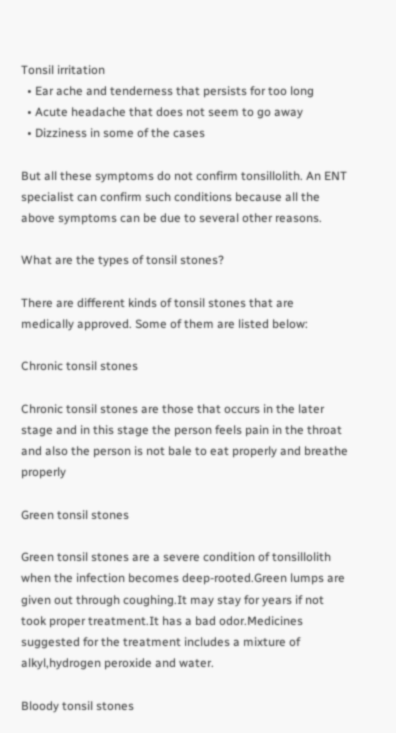Tonsil irritation
  • Ear ache and tenderness that persists for too long
  • Acute headache that does not seem to go away
  • Dizziness in some of the cases

But all these symptoms do not confirm tonsillolith. An ENT specialist can confirm such conditions because all the above symptoms can be due to several other reasons.

What are the types of tonsil stones?

There are different kinds of tonsil stones that are medically approved. Some of them are listed below:

Chronic tonsil stones

Chronic tonsil stones are those that occurs in the later stage and in this stage the person feels pain in the throat and also the person is not bale to eat properly and breathe properly

Green tonsil stones

Green tonsil stones are a severe condition of tonsillolith when the infection becomes deep-rooted.Green lumps are given out through coughing.It may stay for years if not took proper treatment.It has a bad odor.Medicines suggested for the treatment includes a mixture of alkyl,hydrogen peroxide and water.

Bloody tonsil stones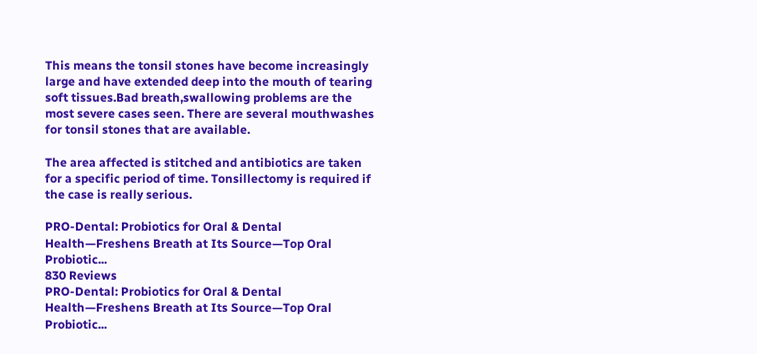This means the tonsil stones have become increasingly large and have extended deep into the mouth of tearing soft tissues.Bad breath,swallowing problems are the most severe cases seen. There are several mouthwashes for tonsil stones that are available.

The area affected is stitched and antibiotics are taken for a specific period of time. Tonsillectomy is required if the case is really serious.

PRO-Dental: Probiotics for Oral & Dental Health—Freshens Breath at Its Source—Top Oral Probiotic...
830 Reviews
PRO-Dental: Probiotics for Oral & Dental Health—Freshens Breath at Its Source—Top Oral Probiotic...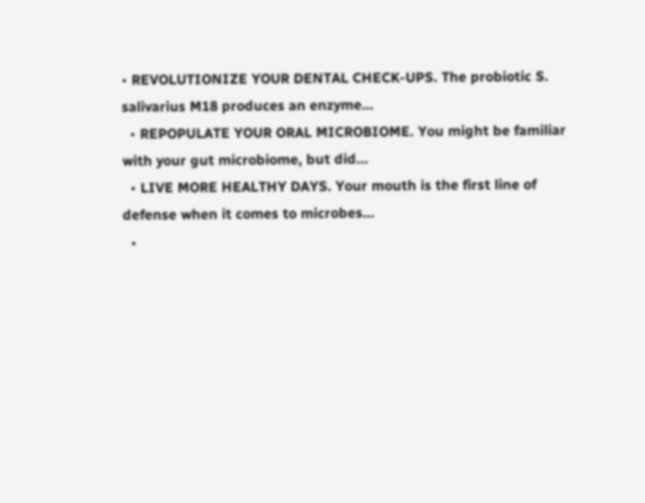• REVOLUTIONIZE YOUR DENTAL CHECK-UPS. The probiotic S. salivarius M18 produces an enzyme...
  • REPOPULATE YOUR ORAL MICROBIOME. You might be familiar with your gut microbiome, but did...
  • LIVE MORE HEALTHY DAYS. Your mouth is the first line of defense when it comes to microbes...
  •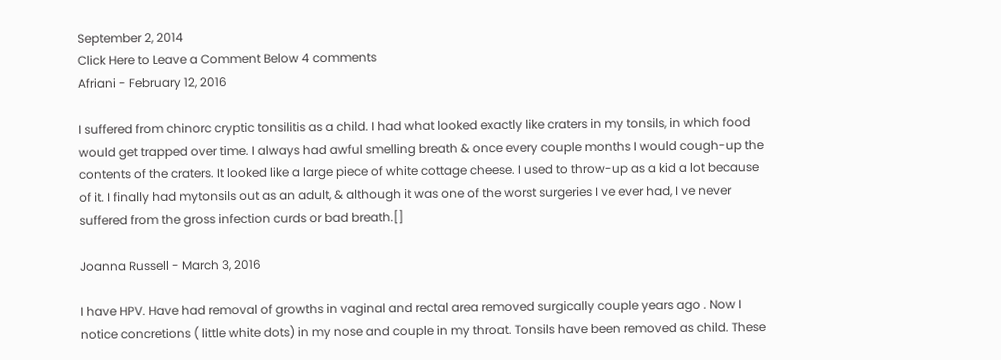September 2, 2014
Click Here to Leave a Comment Below 4 comments
Afriani - February 12, 2016

I suffered from chinorc cryptic tonsilitis as a child. I had what looked exactly like craters in my tonsils, in which food would get trapped over time. I always had awful smelling breath & once every couple months I would cough-up the contents of the craters. It looked like a large piece of white cottage cheese. I used to throw-up as a kid a lot because of it. I finally had mytonsils out as an adult, & although it was one of the worst surgeries I ve ever had, I ve never suffered from the gross infection curds or bad breath.[]

Joanna Russell - March 3, 2016

I have HPV. Have had removal of growths in vaginal and rectal area removed surgically couple years ago . Now I notice concretions ( little white dots) in my nose and couple in my throat. Tonsils have been removed as child. These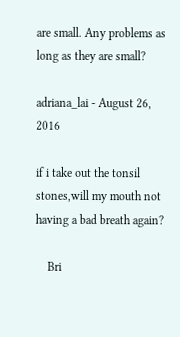are small. Any problems as long as they are small?

adriana_lai - August 26, 2016

if i take out the tonsil stones,will my mouth not having a bad breath again?

    Bri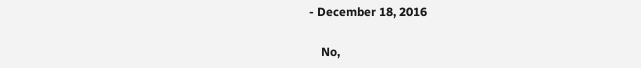- December 18, 2016

    No,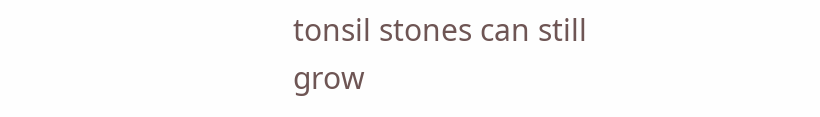tonsil stones can still grow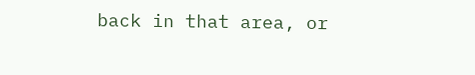back in that area, or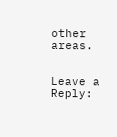other areas.


Leave a Reply: